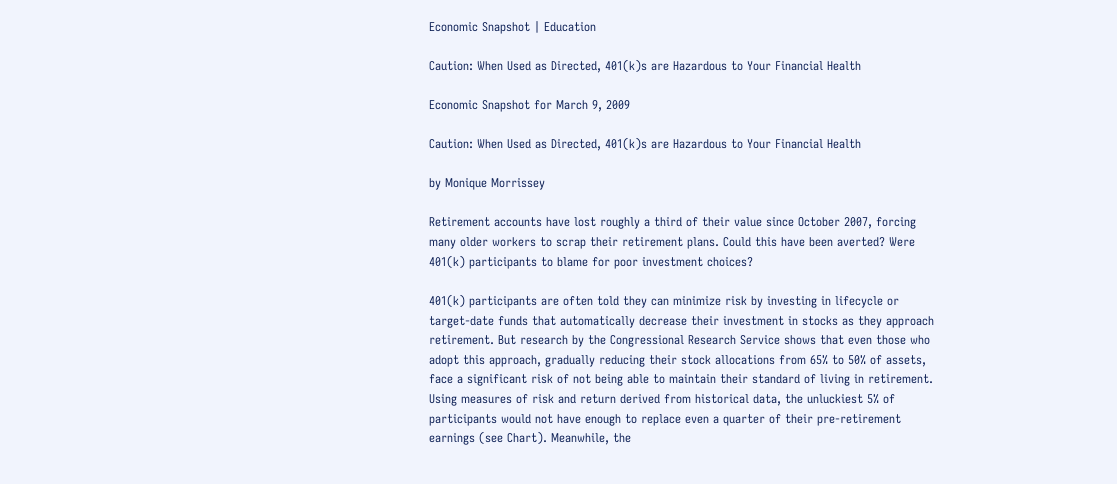Economic Snapshot | Education

Caution: When Used as Directed, 401(k)s are Hazardous to Your Financial Health

Economic Snapshot for March 9, 2009

Caution: When Used as Directed, 401(k)s are Hazardous to Your Financial Health

by Monique Morrissey

Retirement accounts have lost roughly a third of their value since October 2007, forcing many older workers to scrap their retirement plans. Could this have been averted? Were 401(k) participants to blame for poor investment choices?

401(k) participants are often told they can minimize risk by investing in lifecycle or target-date funds that automatically decrease their investment in stocks as they approach retirement. But research by the Congressional Research Service shows that even those who adopt this approach, gradually reducing their stock allocations from 65% to 50% of assets, face a significant risk of not being able to maintain their standard of living in retirement. Using measures of risk and return derived from historical data, the unluckiest 5% of participants would not have enough to replace even a quarter of their pre-retirement earnings (see Chart). Meanwhile, the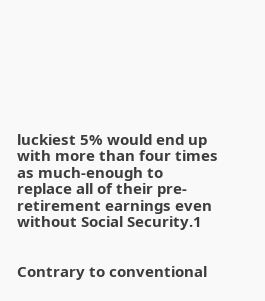luckiest 5% would end up with more than four times as much-enough to replace all of their pre-retirement earnings even without Social Security.1


Contrary to conventional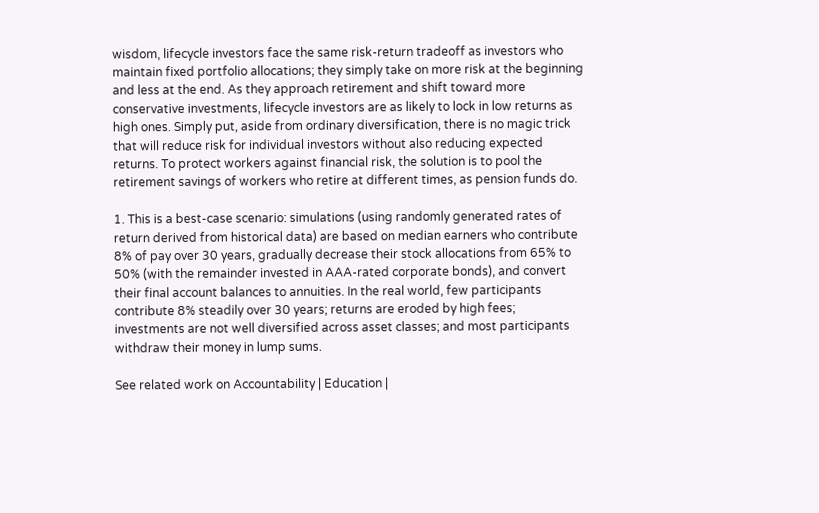wisdom, lifecycle investors face the same risk-return tradeoff as investors who maintain fixed portfolio allocations; they simply take on more risk at the beginning and less at the end. As they approach retirement and shift toward more conservative investments, lifecycle investors are as likely to lock in low returns as high ones. Simply put, aside from ordinary diversification, there is no magic trick that will reduce risk for individual investors without also reducing expected returns. To protect workers against financial risk, the solution is to pool the retirement savings of workers who retire at different times, as pension funds do.

1. This is a best-case scenario: simulations (using randomly generated rates of return derived from historical data) are based on median earners who contribute 8% of pay over 30 years, gradually decrease their stock allocations from 65% to 50% (with the remainder invested in AAA-rated corporate bonds), and convert their final account balances to annuities. In the real world, few participants contribute 8% steadily over 30 years; returns are eroded by high fees; investments are not well diversified across asset classes; and most participants withdraw their money in lump sums.

See related work on Accountability | Education |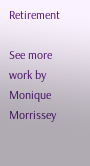Retirement

See more work by Monique Morrissey